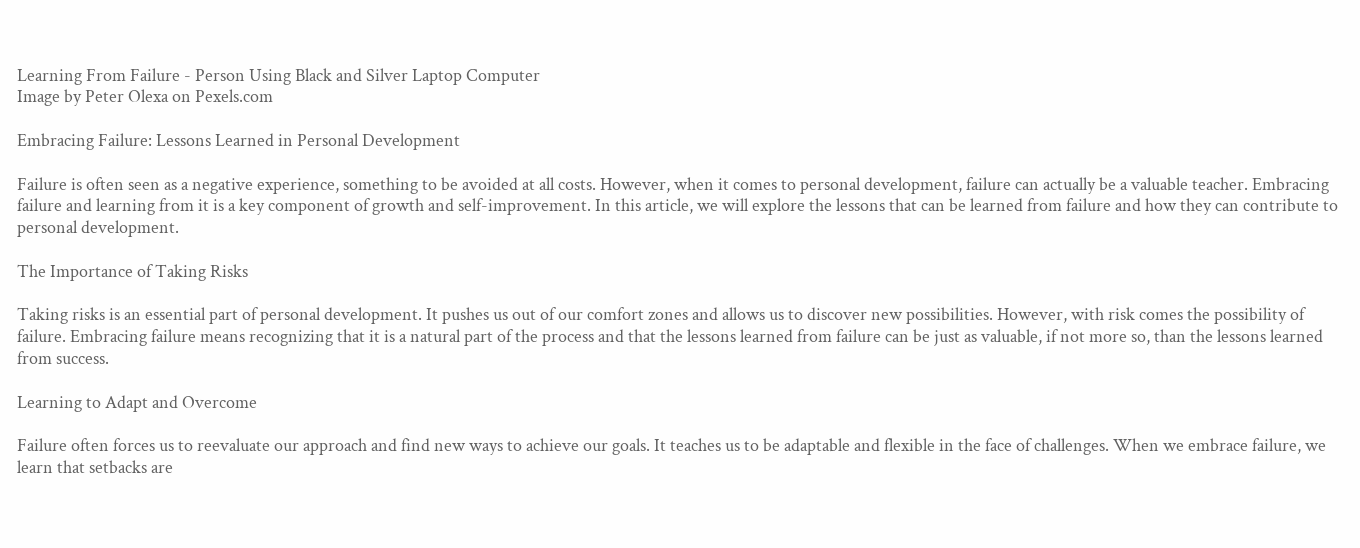Learning From Failure - Person Using Black and Silver Laptop Computer
Image by Peter Olexa on Pexels.com

Embracing Failure: Lessons Learned in Personal Development

Failure is often seen as a negative experience, something to be avoided at all costs. However, when it comes to personal development, failure can actually be a valuable teacher. Embracing failure and learning from it is a key component of growth and self-improvement. In this article, we will explore the lessons that can be learned from failure and how they can contribute to personal development.

The Importance of Taking Risks

Taking risks is an essential part of personal development. It pushes us out of our comfort zones and allows us to discover new possibilities. However, with risk comes the possibility of failure. Embracing failure means recognizing that it is a natural part of the process and that the lessons learned from failure can be just as valuable, if not more so, than the lessons learned from success.

Learning to Adapt and Overcome

Failure often forces us to reevaluate our approach and find new ways to achieve our goals. It teaches us to be adaptable and flexible in the face of challenges. When we embrace failure, we learn that setbacks are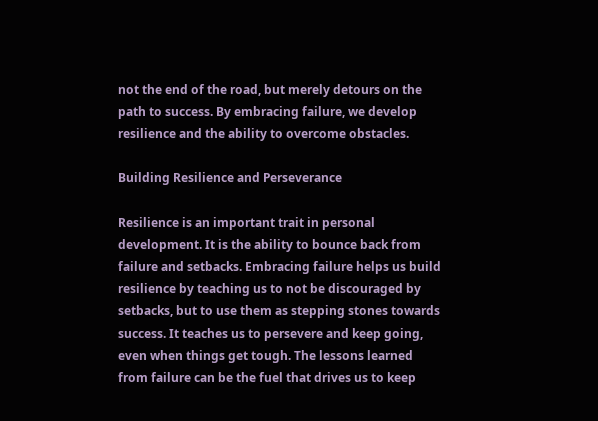not the end of the road, but merely detours on the path to success. By embracing failure, we develop resilience and the ability to overcome obstacles.

Building Resilience and Perseverance

Resilience is an important trait in personal development. It is the ability to bounce back from failure and setbacks. Embracing failure helps us build resilience by teaching us to not be discouraged by setbacks, but to use them as stepping stones towards success. It teaches us to persevere and keep going, even when things get tough. The lessons learned from failure can be the fuel that drives us to keep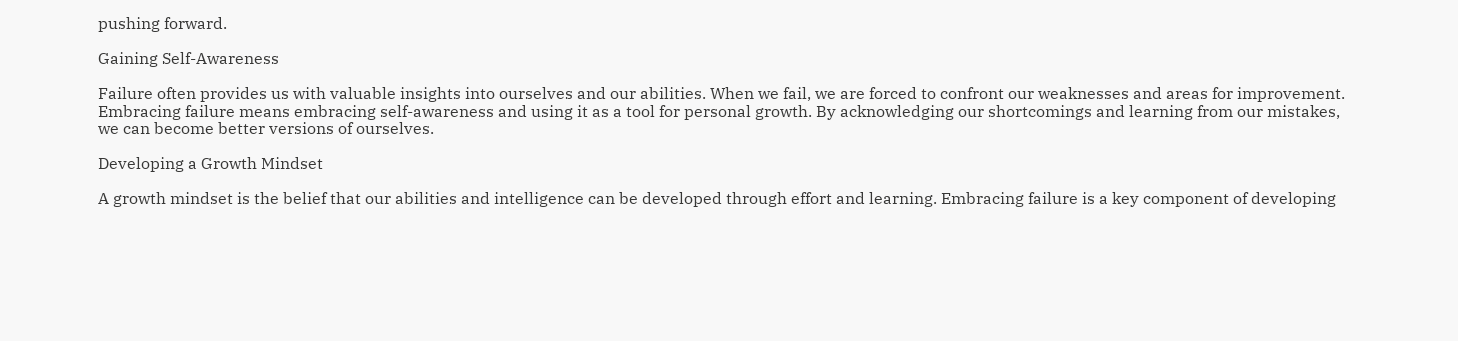pushing forward.

Gaining Self-Awareness

Failure often provides us with valuable insights into ourselves and our abilities. When we fail, we are forced to confront our weaknesses and areas for improvement. Embracing failure means embracing self-awareness and using it as a tool for personal growth. By acknowledging our shortcomings and learning from our mistakes, we can become better versions of ourselves.

Developing a Growth Mindset

A growth mindset is the belief that our abilities and intelligence can be developed through effort and learning. Embracing failure is a key component of developing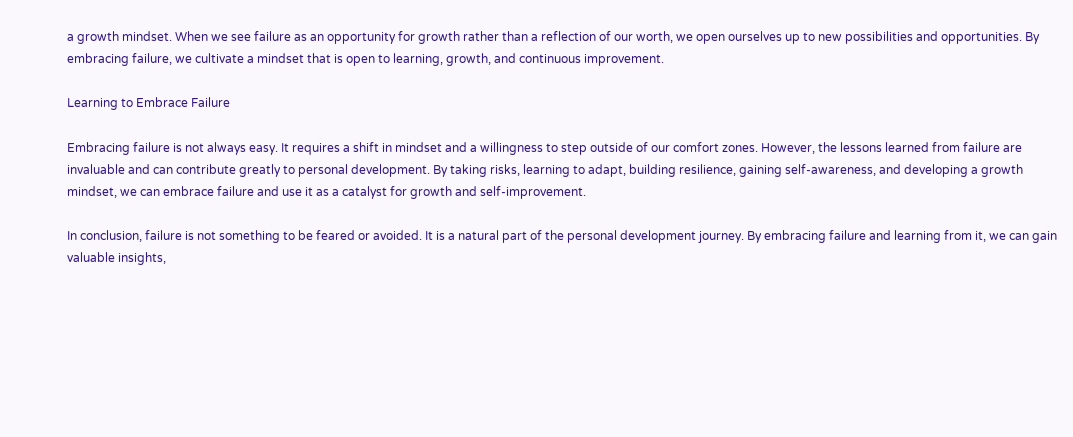a growth mindset. When we see failure as an opportunity for growth rather than a reflection of our worth, we open ourselves up to new possibilities and opportunities. By embracing failure, we cultivate a mindset that is open to learning, growth, and continuous improvement.

Learning to Embrace Failure

Embracing failure is not always easy. It requires a shift in mindset and a willingness to step outside of our comfort zones. However, the lessons learned from failure are invaluable and can contribute greatly to personal development. By taking risks, learning to adapt, building resilience, gaining self-awareness, and developing a growth mindset, we can embrace failure and use it as a catalyst for growth and self-improvement.

In conclusion, failure is not something to be feared or avoided. It is a natural part of the personal development journey. By embracing failure and learning from it, we can gain valuable insights,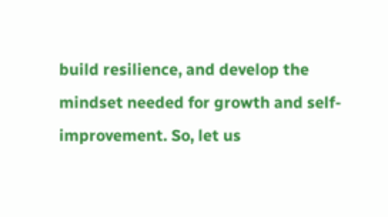build resilience, and develop the mindset needed for growth and self-improvement. So, let us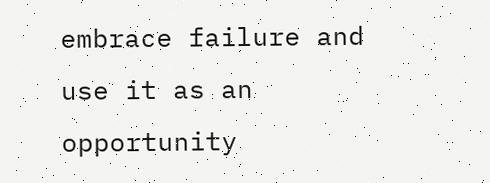embrace failure and use it as an opportunity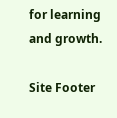for learning and growth.

Site Footer